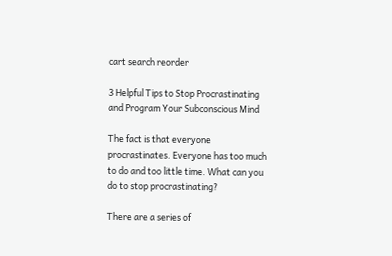cart search reorder

3 Helpful Tips to Stop Procrastinating and Program Your Subconscious Mind

The fact is that everyone procrastinates. Everyone has too much to do and too little time. What can you do to stop procrastinating?

There are a series of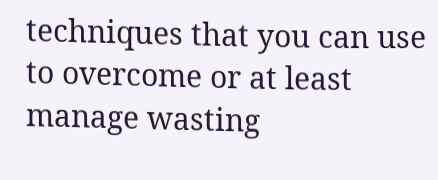techniques that you can use to overcome or at least manage wasting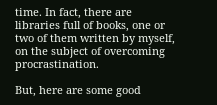time. In fact, there are libraries full of books, one or two of them written by myself, on the subject of overcoming procrastination.

But, here are some good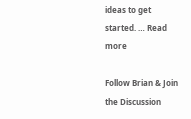ideas to get started. … Read more

Follow Brian & Join the Discussion